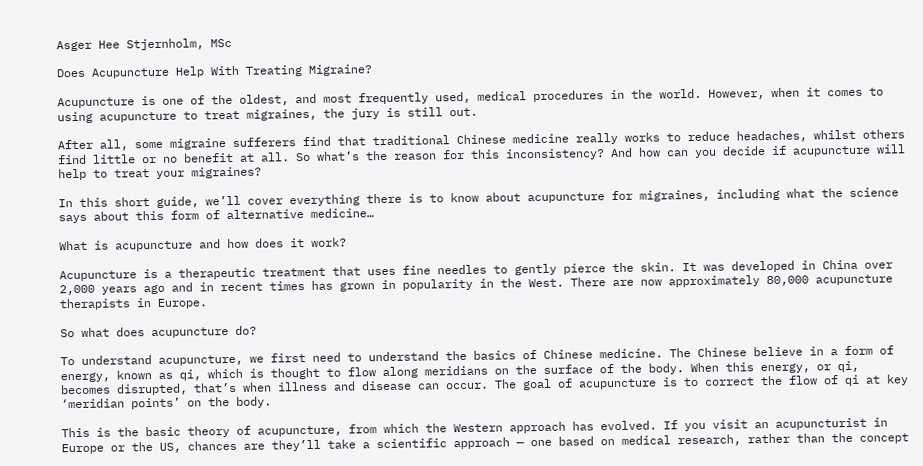Asger Hee Stjernholm, MSc

Does Acupuncture Help With Treating Migraine?

Acupuncture is one of the oldest, and most frequently used, medical procedures in the world. However, when it comes to using acupuncture to treat migraines, the jury is still out.

After all, some migraine sufferers find that traditional Chinese medicine really works to reduce headaches, whilst others find little or no benefit at all. So what’s the reason for this inconsistency? And how can you decide if acupuncture will help to treat your migraines?

In this short guide, we’ll cover everything there is to know about acupuncture for migraines, including what the science says about this form of alternative medicine…

What is acupuncture and how does it work?

Acupuncture is a therapeutic treatment that uses fine needles to gently pierce the skin. It was developed in China over 2,000 years ago and in recent times has grown in popularity in the West. There are now approximately 80,000 acupuncture therapists in Europe.

So what does acupuncture do?

To understand acupuncture, we first need to understand the basics of Chinese medicine. The Chinese believe in a form of energy, known as qi, which is thought to flow along meridians on the surface of the body. When this energy, or qi, becomes disrupted, that’s when illness and disease can occur. The goal of acupuncture is to correct the flow of qi at key ‘meridian points’ on the body.

This is the basic theory of acupuncture, from which the Western approach has evolved. If you visit an acupuncturist in Europe or the US, chances are they’ll take a scientific approach — one based on medical research, rather than the concept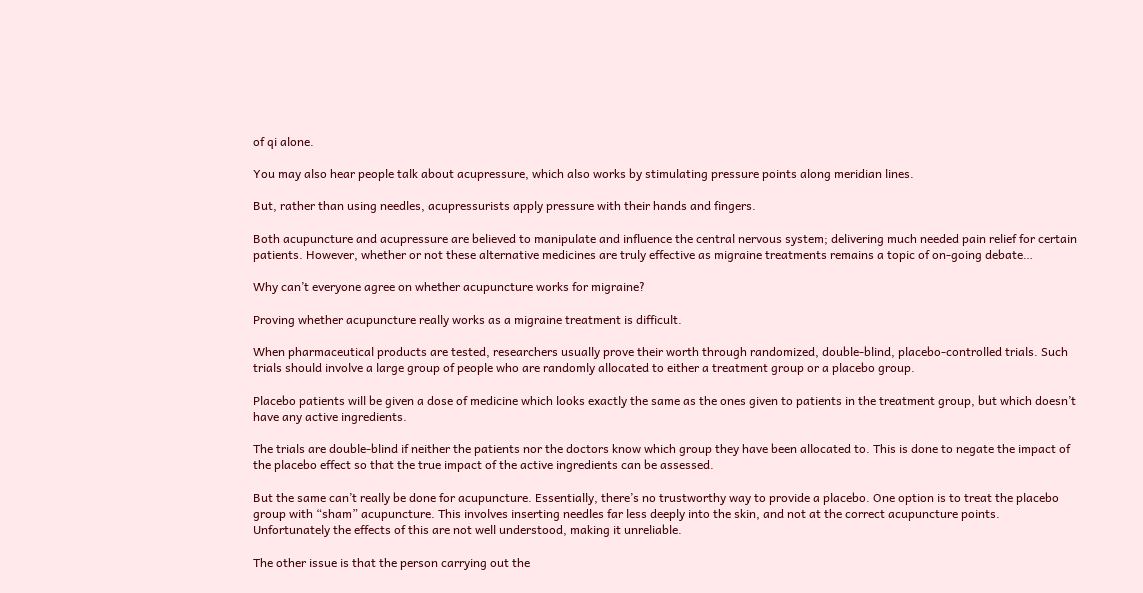of qi alone.

You may also hear people talk about acupressure, which also works by stimulating pressure points along meridian lines.

But, rather than using needles, acupressurists apply pressure with their hands and fingers.

Both acupuncture and acupressure are believed to manipulate and influence the central nervous system; delivering much needed pain relief for certain patients. However, whether or not these alternative medicines are truly effective as migraine treatments remains a topic of on-going debate…

Why can’t everyone agree on whether acupuncture works for migraine?

Proving whether acupuncture really works as a migraine treatment is difficult.

When pharmaceutical products are tested, researchers usually prove their worth through randomized, double-blind, placebo-controlled trials. Such trials should involve a large group of people who are randomly allocated to either a treatment group or a placebo group.

Placebo patients will be given a dose of medicine which looks exactly the same as the ones given to patients in the treatment group, but which doesn’t have any active ingredients.

The trials are double-blind if neither the patients nor the doctors know which group they have been allocated to. This is done to negate the impact of the placebo effect so that the true impact of the active ingredients can be assessed.

But the same can’t really be done for acupuncture. Essentially, there’s no trustworthy way to provide a placebo. One option is to treat the placebo group with “sham” acupuncture. This involves inserting needles far less deeply into the skin, and not at the correct acupuncture points. Unfortunately the effects of this are not well understood, making it unreliable.

The other issue is that the person carrying out the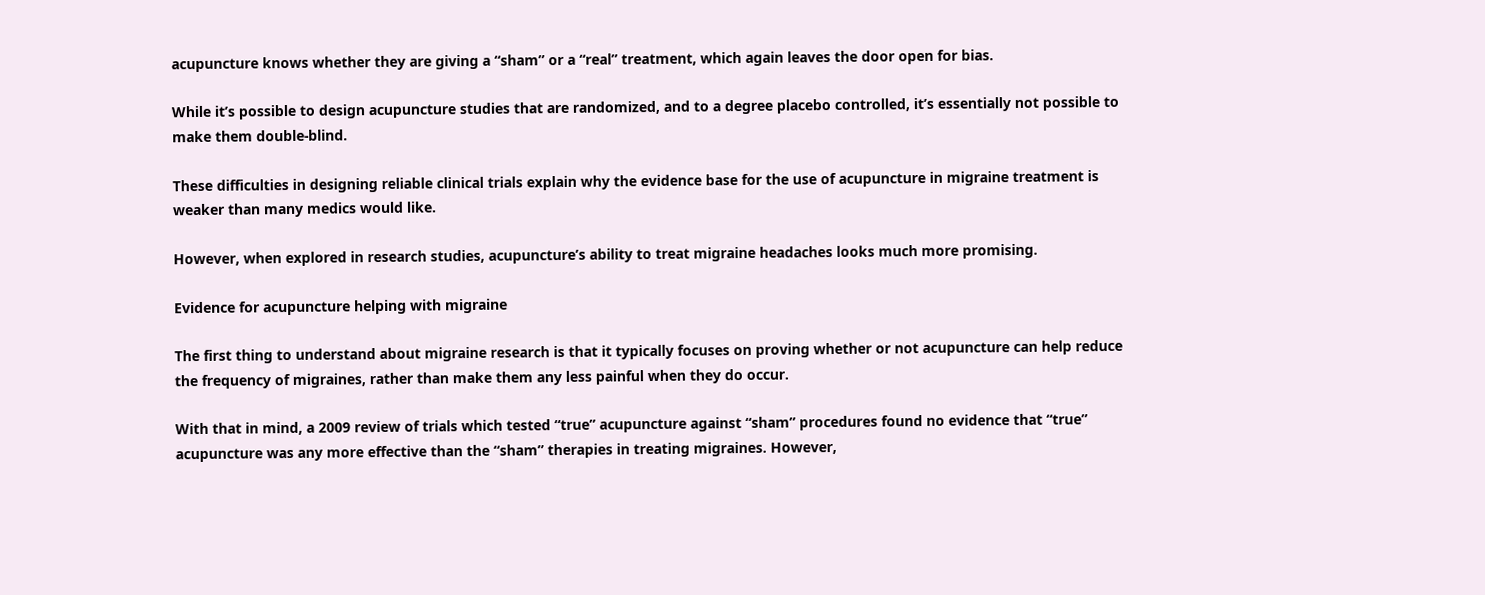acupuncture knows whether they are giving a “sham” or a “real” treatment, which again leaves the door open for bias.

While it’s possible to design acupuncture studies that are randomized, and to a degree placebo controlled, it’s essentially not possible to make them double-blind.

These difficulties in designing reliable clinical trials explain why the evidence base for the use of acupuncture in migraine treatment is weaker than many medics would like.

However, when explored in research studies, acupuncture’s ability to treat migraine headaches looks much more promising.

Evidence for acupuncture helping with migraine

The first thing to understand about migraine research is that it typically focuses on proving whether or not acupuncture can help reduce the frequency of migraines, rather than make them any less painful when they do occur.

With that in mind, a 2009 review of trials which tested “true” acupuncture against “sham” procedures found no evidence that “true” acupuncture was any more effective than the “sham” therapies in treating migraines. However,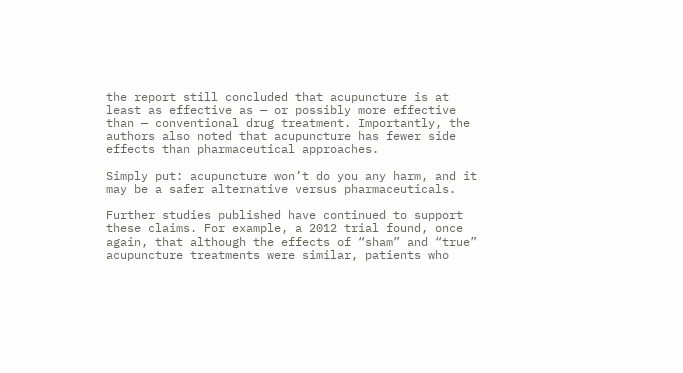the report still concluded that acupuncture is at least as effective as — or possibly more effective than — conventional drug treatment. Importantly, the authors also noted that acupuncture has fewer side effects than pharmaceutical approaches.

Simply put: acupuncture won’t do you any harm, and it may be a safer alternative versus pharmaceuticals.

Further studies published have continued to support these claims. For example, a 2012 trial found, once again, that although the effects of “sham” and “true” acupuncture treatments were similar, patients who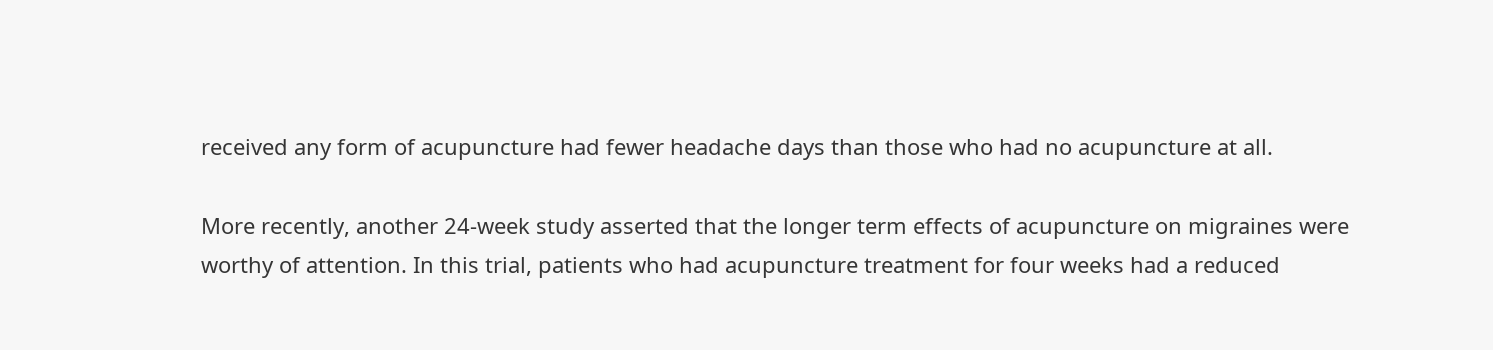received any form of acupuncture had fewer headache days than those who had no acupuncture at all.

More recently, another 24-week study asserted that the longer term effects of acupuncture on migraines were worthy of attention. In this trial, patients who had acupuncture treatment for four weeks had a reduced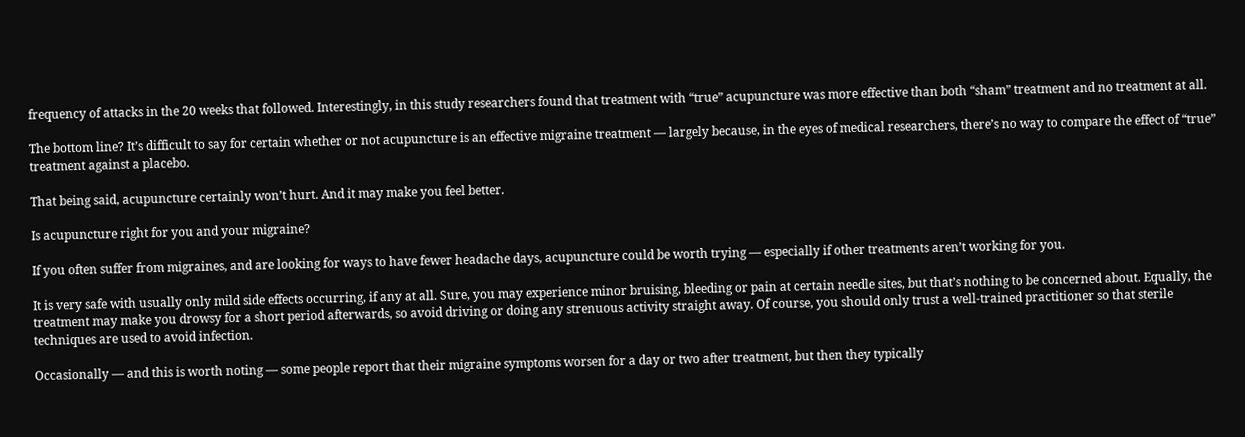frequency of attacks in the 20 weeks that followed. Interestingly, in this study researchers found that treatment with “true” acupuncture was more effective than both “sham” treatment and no treatment at all.

The bottom line? It’s difficult to say for certain whether or not acupuncture is an effective migraine treatment — largely because, in the eyes of medical researchers, there’s no way to compare the effect of “true” treatment against a placebo.

That being said, acupuncture certainly won’t hurt. And it may make you feel better.

Is acupuncture right for you and your migraine?

If you often suffer from migraines, and are looking for ways to have fewer headache days, acupuncture could be worth trying — especially if other treatments aren’t working for you.

It is very safe with usually only mild side effects occurring, if any at all. Sure, you may experience minor bruising, bleeding or pain at certain needle sites, but that’s nothing to be concerned about. Equally, the treatment may make you drowsy for a short period afterwards, so avoid driving or doing any strenuous activity straight away. Of course, you should only trust a well-trained practitioner so that sterile techniques are used to avoid infection.

Occasionally — and this is worth noting — some people report that their migraine symptoms worsen for a day or two after treatment, but then they typically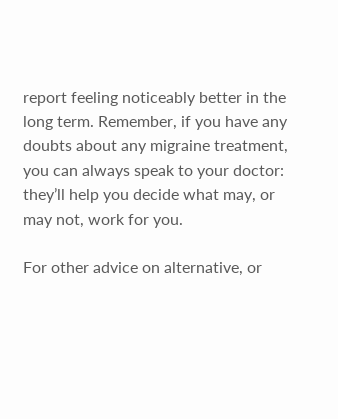report feeling noticeably better in the long term. Remember, if you have any doubts about any migraine treatment, you can always speak to your doctor: they’ll help you decide what may, or may not, work for you.

For other advice on alternative, or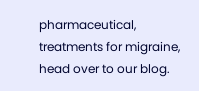pharmaceutical, treatments for migraine, head over to our blog.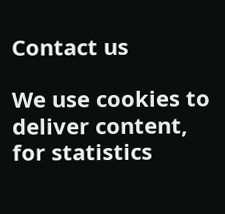Contact us

We use cookies to deliver content, for statistics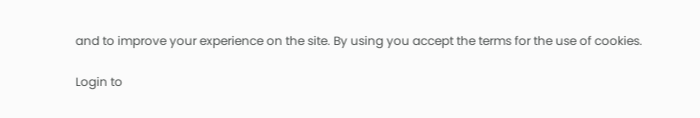and to improve your experience on the site. By using you accept the terms for the use of cookies.

Login to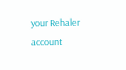your Rehaler account